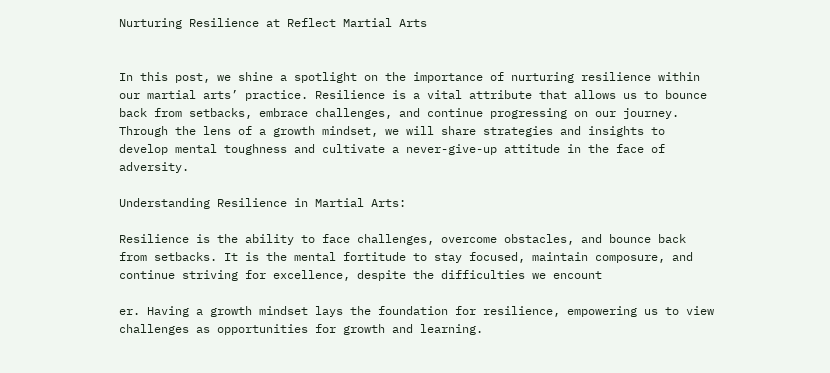Nurturing Resilience at Reflect Martial Arts


In this post, we shine a spotlight on the importance of nurturing resilience within our martial arts’ practice. Resilience is a vital attribute that allows us to bounce back from setbacks, embrace challenges, and continue progressing on our journey. Through the lens of a growth mindset, we will share strategies and insights to develop mental toughness and cultivate a never-give-up attitude in the face of adversity.

Understanding Resilience in Martial Arts:

Resilience is the ability to face challenges, overcome obstacles, and bounce back from setbacks. It is the mental fortitude to stay focused, maintain composure, and continue striving for excellence, despite the difficulties we encount

er. Having a growth mindset lays the foundation for resilience, empowering us to view challenges as opportunities for growth and learning.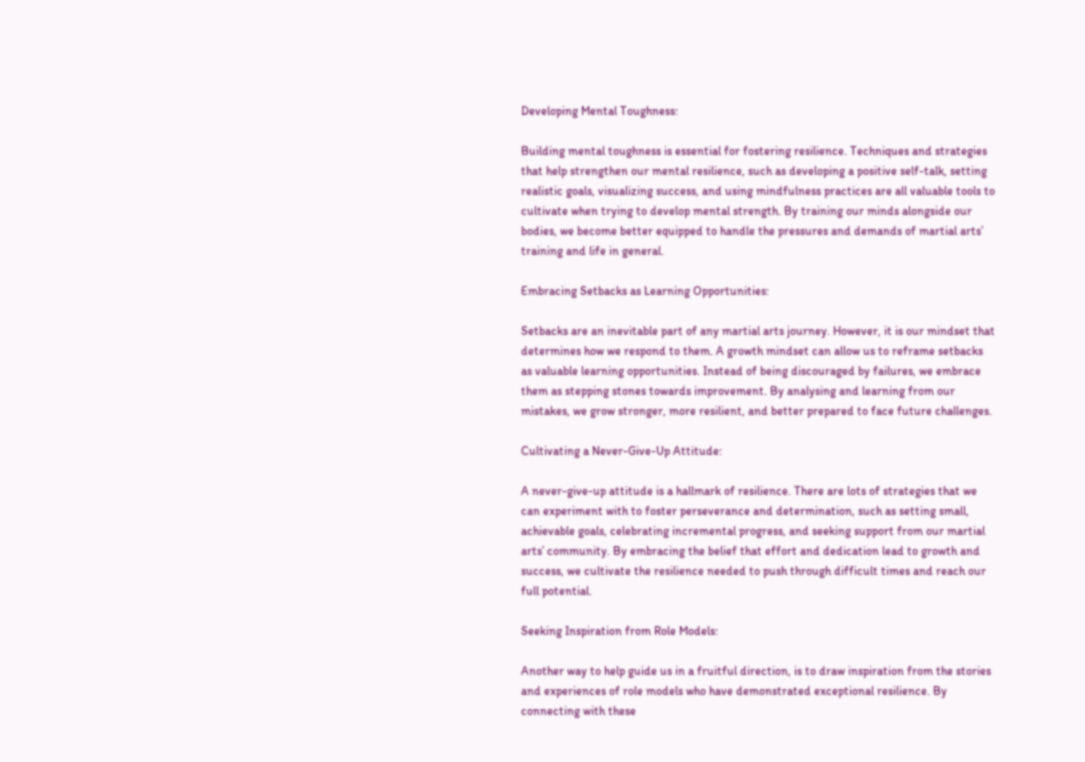Developing Mental Toughness:

Building mental toughness is essential for fostering resilience. Techniques and strategies that help strengthen our mental resilience, such as developing a positive self-talk, setting realistic goals, visualizing success, and using mindfulness practices are all valuable tools to cultivate when trying to develop mental strength. By training our minds alongside our bodies, we become better equipped to handle the pressures and demands of martial arts’ training and life in general.

Embracing Setbacks as Learning Opportunities:

Setbacks are an inevitable part of any martial arts journey. However, it is our mindset that determines how we respond to them. A growth mindset can allow us to reframe setbacks as valuable learning opportunities. Instead of being discouraged by failures, we embrace them as stepping stones towards improvement. By analysing and learning from our mistakes, we grow stronger, more resilient, and better prepared to face future challenges.

Cultivating a Never-Give-Up Attitude:

A never-give-up attitude is a hallmark of resilience. There are lots of strategies that we can experiment with to foster perseverance and determination, such as setting small, achievable goals, celebrating incremental progress, and seeking support from our martial arts’ community. By embracing the belief that effort and dedication lead to growth and success, we cultivate the resilience needed to push through difficult times and reach our full potential.

Seeking Inspiration from Role Models:

Another way to help guide us in a fruitful direction, is to draw inspiration from the stories and experiences of role models who have demonstrated exceptional resilience. By connecting with these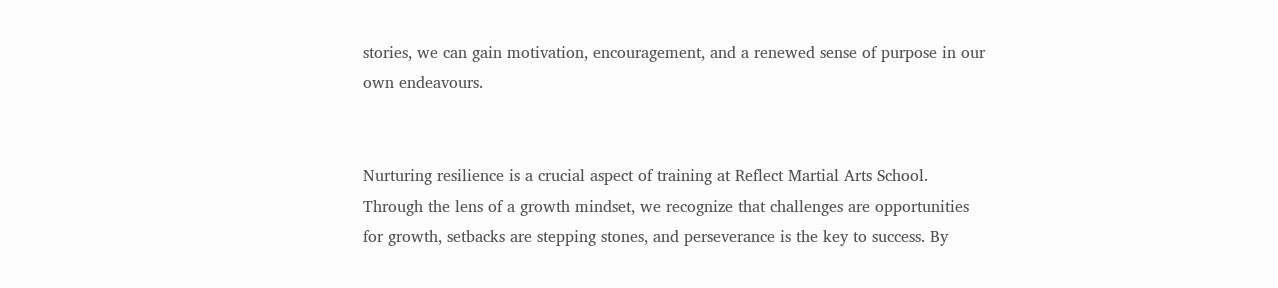stories, we can gain motivation, encouragement, and a renewed sense of purpose in our own endeavours.


Nurturing resilience is a crucial aspect of training at Reflect Martial Arts School. Through the lens of a growth mindset, we recognize that challenges are opportunities for growth, setbacks are stepping stones, and perseverance is the key to success. By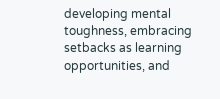developing mental toughness, embracing setbacks as learning opportunities, and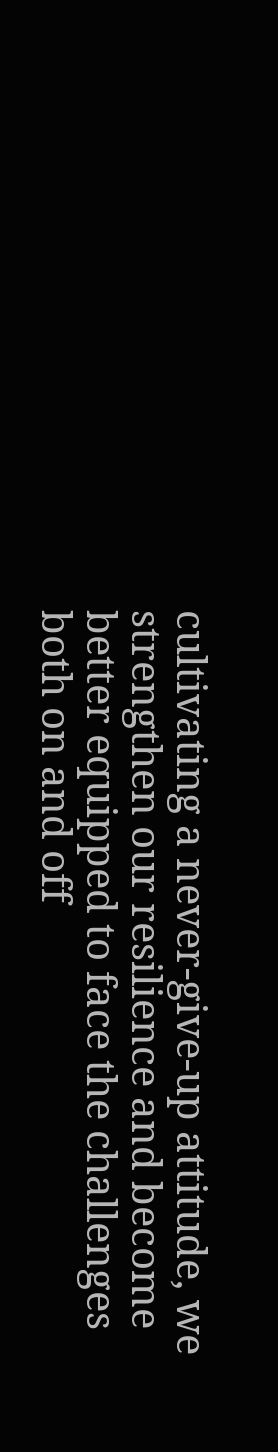cultivating a never-give-up attitude, we strengthen our resilience and become better equipped to face the challenges both on and off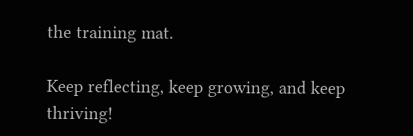the training mat.

Keep reflecting, keep growing, and keep thriving!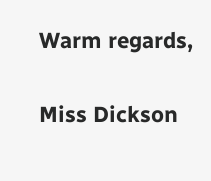Warm regards,

Miss Dickson